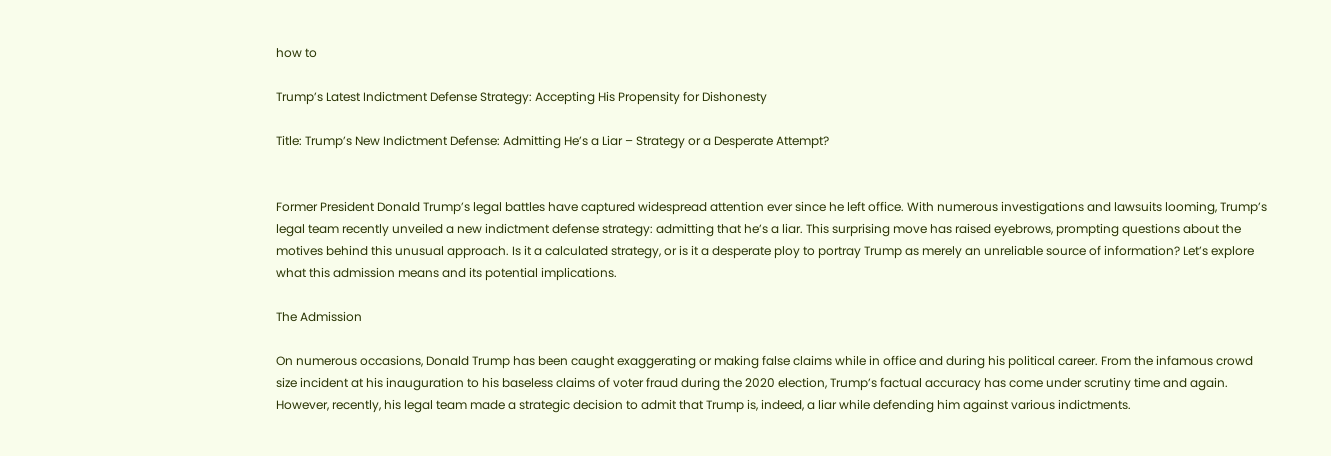how to

Trump’s Latest Indictment Defense Strategy: Accepting His Propensity for Dishonesty

Title: Trump’s New Indictment Defense: Admitting He’s a Liar – Strategy or a Desperate Attempt?


Former President Donald Trump’s legal battles have captured widespread attention ever since he left office. With numerous investigations and lawsuits looming, Trump’s legal team recently unveiled a new indictment defense strategy: admitting that he’s a liar. This surprising move has raised eyebrows, prompting questions about the motives behind this unusual approach. Is it a calculated strategy, or is it a desperate ploy to portray Trump as merely an unreliable source of information? Let’s explore what this admission means and its potential implications.

The Admission

On numerous occasions, Donald Trump has been caught exaggerating or making false claims while in office and during his political career. From the infamous crowd size incident at his inauguration to his baseless claims of voter fraud during the 2020 election, Trump’s factual accuracy has come under scrutiny time and again. However, recently, his legal team made a strategic decision to admit that Trump is, indeed, a liar while defending him against various indictments.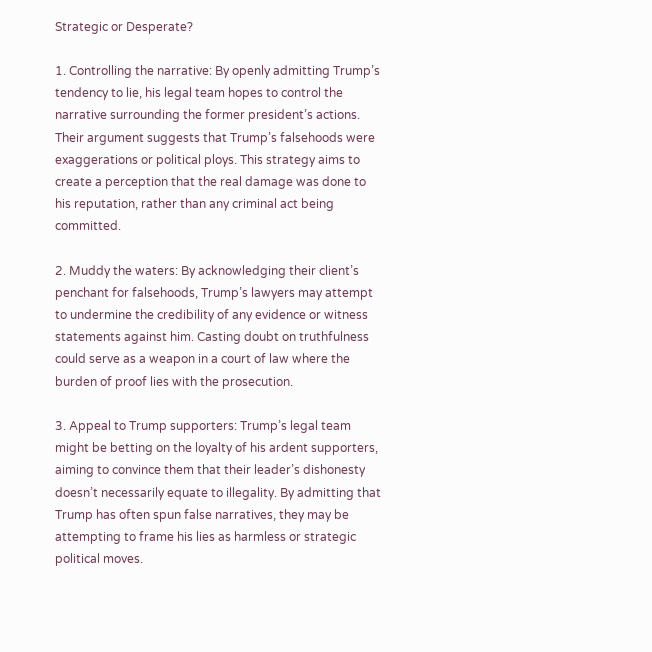Strategic or Desperate?

1. Controlling the narrative: By openly admitting Trump’s tendency to lie, his legal team hopes to control the narrative surrounding the former president’s actions. Their argument suggests that Trump’s falsehoods were exaggerations or political ploys. This strategy aims to create a perception that the real damage was done to his reputation, rather than any criminal act being committed.

2. Muddy the waters: By acknowledging their client’s penchant for falsehoods, Trump’s lawyers may attempt to undermine the credibility of any evidence or witness statements against him. Casting doubt on truthfulness could serve as a weapon in a court of law where the burden of proof lies with the prosecution.

3. Appeal to Trump supporters: Trump’s legal team might be betting on the loyalty of his ardent supporters, aiming to convince them that their leader’s dishonesty doesn’t necessarily equate to illegality. By admitting that Trump has often spun false narratives, they may be attempting to frame his lies as harmless or strategic political moves.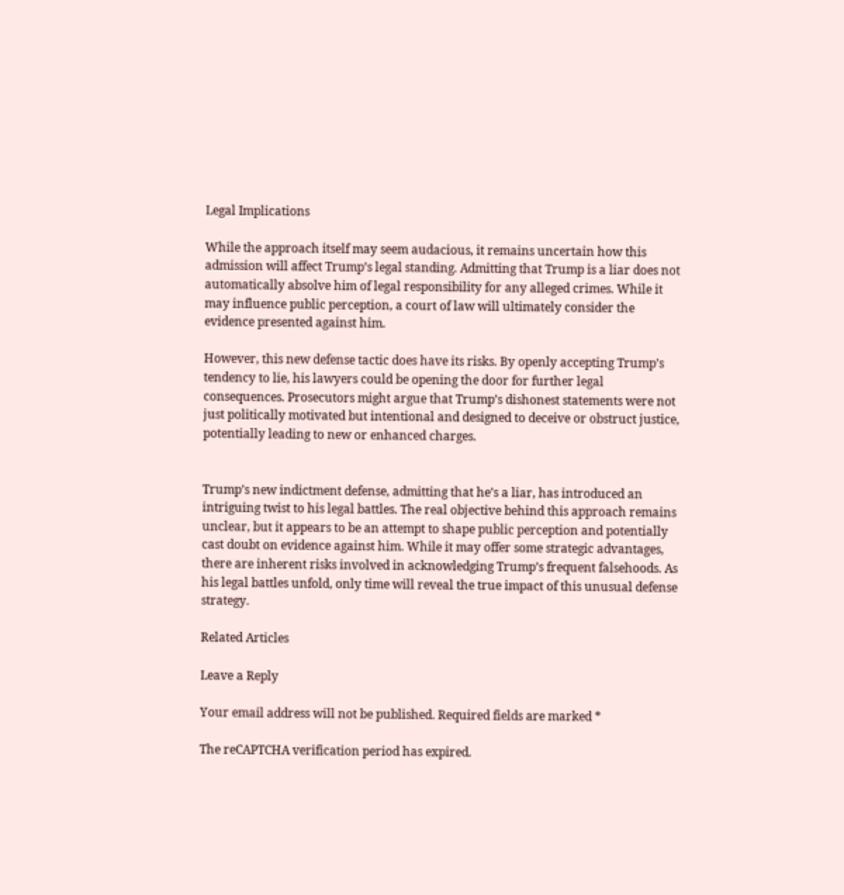Legal Implications

While the approach itself may seem audacious, it remains uncertain how this admission will affect Trump’s legal standing. Admitting that Trump is a liar does not automatically absolve him of legal responsibility for any alleged crimes. While it may influence public perception, a court of law will ultimately consider the evidence presented against him.

However, this new defense tactic does have its risks. By openly accepting Trump’s tendency to lie, his lawyers could be opening the door for further legal consequences. Prosecutors might argue that Trump’s dishonest statements were not just politically motivated but intentional and designed to deceive or obstruct justice, potentially leading to new or enhanced charges.


Trump’s new indictment defense, admitting that he’s a liar, has introduced an intriguing twist to his legal battles. The real objective behind this approach remains unclear, but it appears to be an attempt to shape public perception and potentially cast doubt on evidence against him. While it may offer some strategic advantages, there are inherent risks involved in acknowledging Trump’s frequent falsehoods. As his legal battles unfold, only time will reveal the true impact of this unusual defense strategy.

Related Articles

Leave a Reply

Your email address will not be published. Required fields are marked *

The reCAPTCHA verification period has expired.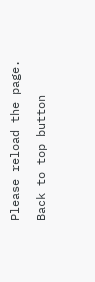Please reload the page.

Back to top button